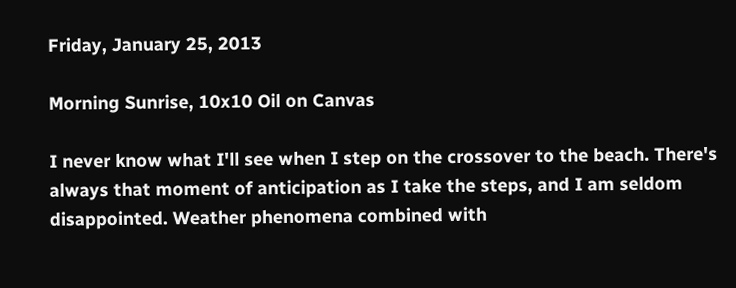Friday, January 25, 2013

Morning Sunrise, 10x10 Oil on Canvas

I never know what I'll see when I step on the crossover to the beach. There's always that moment of anticipation as I take the steps, and I am seldom disappointed. Weather phenomena combined with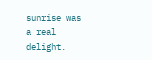sunrise was a real delight.